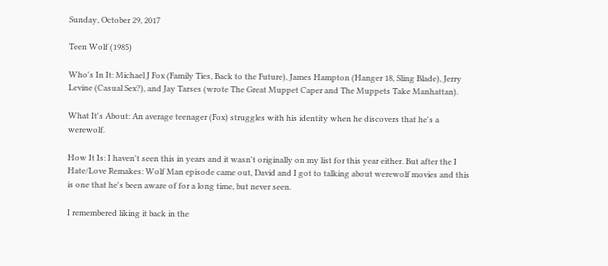Sunday, October 29, 2017

Teen Wolf (1985)

Who's In It: Michael J Fox (Family Ties, Back to the Future), James Hampton (Hanger 18, Sling Blade), Jerry Levine (Casual Sex?), and Jay Tarses (wrote The Great Muppet Caper and The Muppets Take Manhattan).

What It's About: An average teenager (Fox) struggles with his identity when he discovers that he's a werewolf.

How It Is: I haven't seen this in years and it wasn't originally on my list for this year either. But after the I Hate/Love Remakes: Wolf Man episode came out, David and I got to talking about werewolf movies and this is one that he's been aware of for a long time, but never seen.

I remembered liking it back in the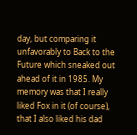day, but comparing it unfavorably to Back to the Future which sneaked out ahead of it in 1985. My memory was that I really liked Fox in it (of course), that I also liked his dad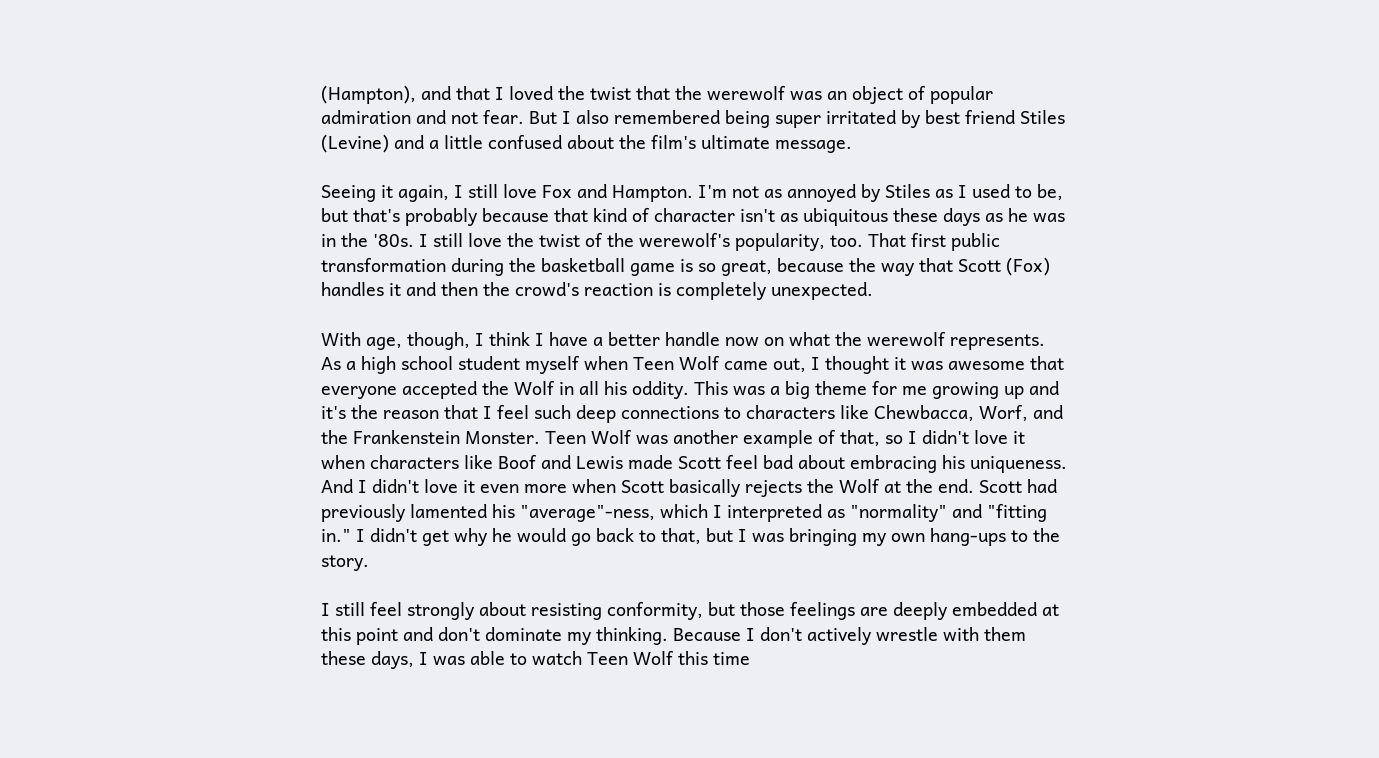(Hampton), and that I loved the twist that the werewolf was an object of popular admiration and not fear. But I also remembered being super irritated by best friend Stiles (Levine) and a little confused about the film's ultimate message.

Seeing it again, I still love Fox and Hampton. I'm not as annoyed by Stiles as I used to be, but that's probably because that kind of character isn't as ubiquitous these days as he was in the '80s. I still love the twist of the werewolf's popularity, too. That first public transformation during the basketball game is so great, because the way that Scott (Fox) handles it and then the crowd's reaction is completely unexpected.

With age, though, I think I have a better handle now on what the werewolf represents. As a high school student myself when Teen Wolf came out, I thought it was awesome that everyone accepted the Wolf in all his oddity. This was a big theme for me growing up and it's the reason that I feel such deep connections to characters like Chewbacca, Worf, and the Frankenstein Monster. Teen Wolf was another example of that, so I didn't love it when characters like Boof and Lewis made Scott feel bad about embracing his uniqueness. And I didn't love it even more when Scott basically rejects the Wolf at the end. Scott had previously lamented his "average"-ness, which I interpreted as "normality" and "fitting in." I didn't get why he would go back to that, but I was bringing my own hang-ups to the story.

I still feel strongly about resisting conformity, but those feelings are deeply embedded at this point and don't dominate my thinking. Because I don't actively wrestle with them these days, I was able to watch Teen Wolf this time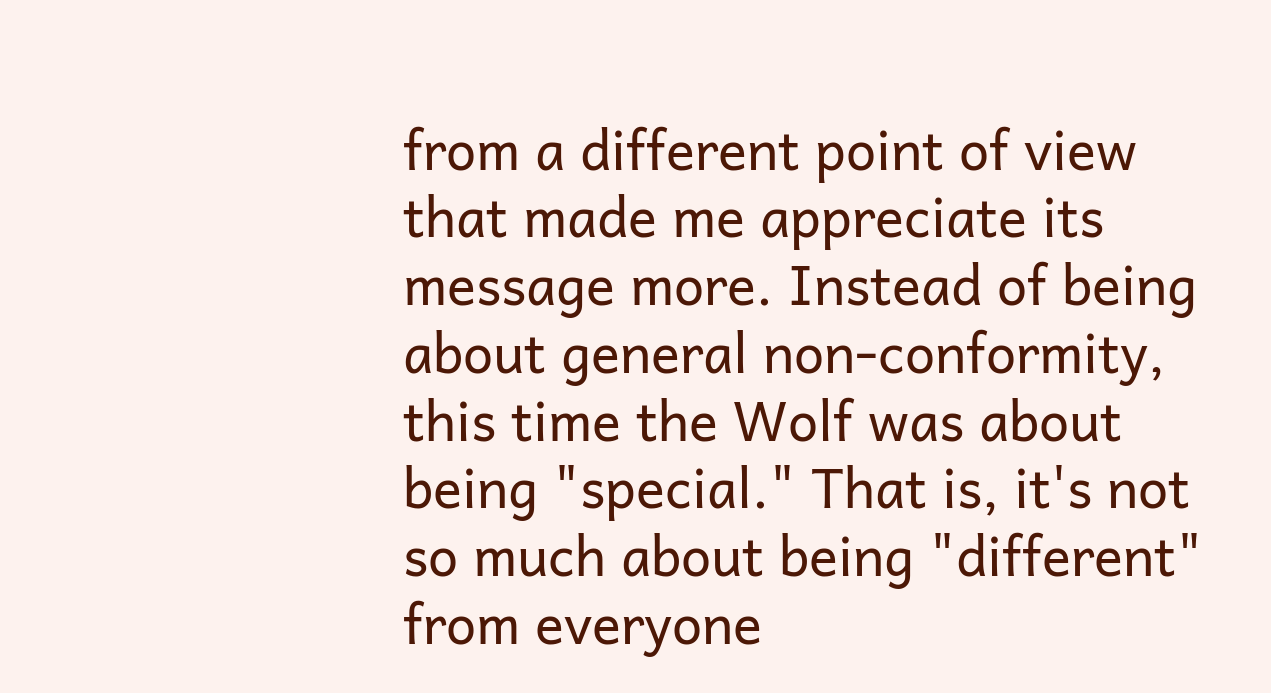from a different point of view that made me appreciate its message more. Instead of being about general non-conformity, this time the Wolf was about being "special." That is, it's not so much about being "different" from everyone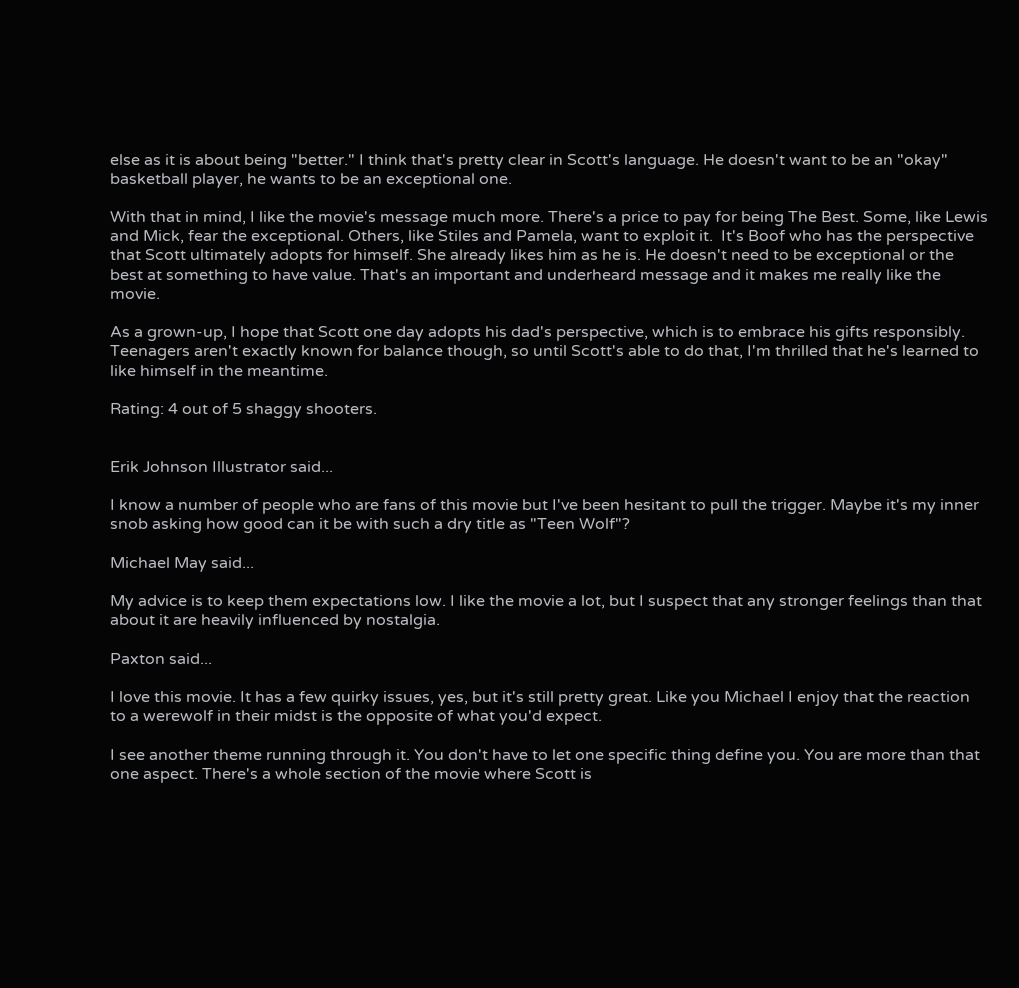else as it is about being "better." I think that's pretty clear in Scott's language. He doesn't want to be an "okay" basketball player, he wants to be an exceptional one.

With that in mind, I like the movie's message much more. There's a price to pay for being The Best. Some, like Lewis and Mick, fear the exceptional. Others, like Stiles and Pamela, want to exploit it.  It's Boof who has the perspective that Scott ultimately adopts for himself. She already likes him as he is. He doesn't need to be exceptional or the best at something to have value. That's an important and underheard message and it makes me really like the movie.

As a grown-up, I hope that Scott one day adopts his dad's perspective, which is to embrace his gifts responsibly. Teenagers aren't exactly known for balance though, so until Scott's able to do that, I'm thrilled that he's learned to like himself in the meantime.

Rating: 4 out of 5 shaggy shooters.


Erik Johnson Illustrator said...

I know a number of people who are fans of this movie but I've been hesitant to pull the trigger. Maybe it's my inner snob asking how good can it be with such a dry title as "Teen Wolf"?

Michael May said...

My advice is to keep them expectations low. I like the movie a lot, but I suspect that any stronger feelings than that about it are heavily influenced by nostalgia.

Paxton said...

I love this movie. It has a few quirky issues, yes, but it's still pretty great. Like you Michael I enjoy that the reaction to a werewolf in their midst is the opposite of what you'd expect.

I see another theme running through it. You don't have to let one specific thing define you. You are more than that one aspect. There's a whole section of the movie where Scott is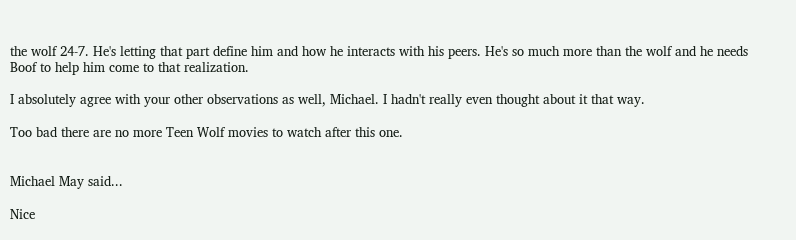the wolf 24-7. He's letting that part define him and how he interacts with his peers. He's so much more than the wolf and he needs Boof to help him come to that realization.

I absolutely agree with your other observations as well, Michael. I hadn't really even thought about it that way.

Too bad there are no more Teen Wolf movies to watch after this one.


Michael May said...

Nice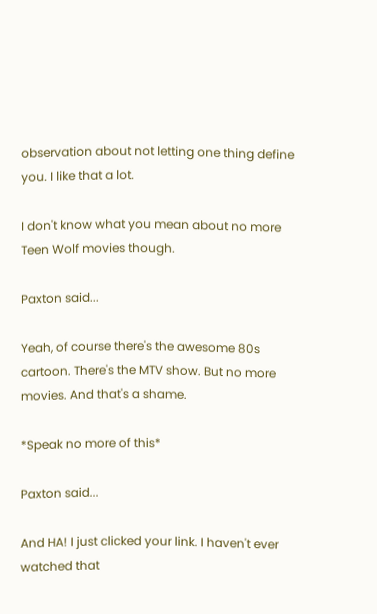observation about not letting one thing define you. I like that a lot.

I don't know what you mean about no more Teen Wolf movies though.

Paxton said...

Yeah, of course there's the awesome 80s cartoon. There's the MTV show. But no more movies. And that's a shame.

*Speak no more of this*

Paxton said...

And HA! I just clicked your link. I haven't ever watched that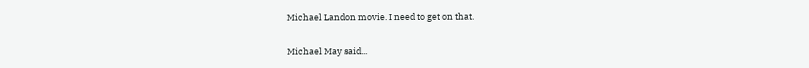Michael Landon movie. I need to get on that.

Michael May said...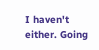I haven't either. Going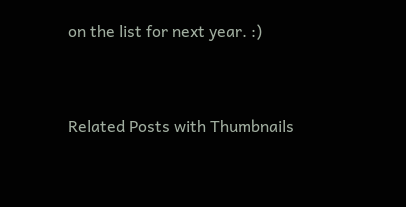on the list for next year. :)


Related Posts with Thumbnails